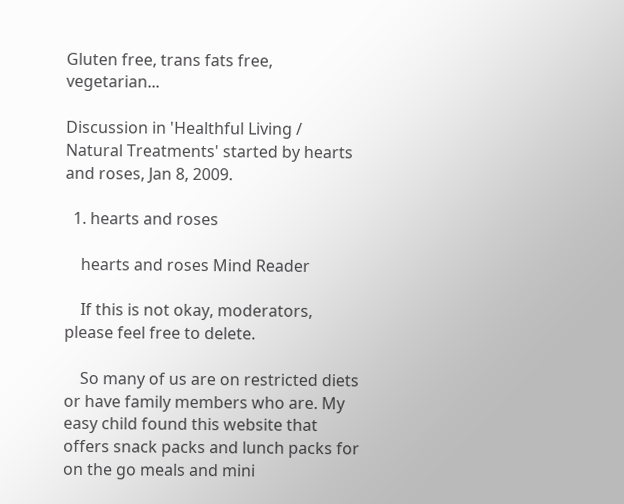Gluten free, trans fats free, vegetarian...

Discussion in 'Healthful Living / Natural Treatments' started by hearts and roses, Jan 8, 2009.

  1. hearts and roses

    hearts and roses Mind Reader

    If this is not okay, moderators, please feel free to delete.

    So many of us are on restricted diets or have family members who are. My easy child found this website that offers snack packs and lunch packs for on the go meals and mini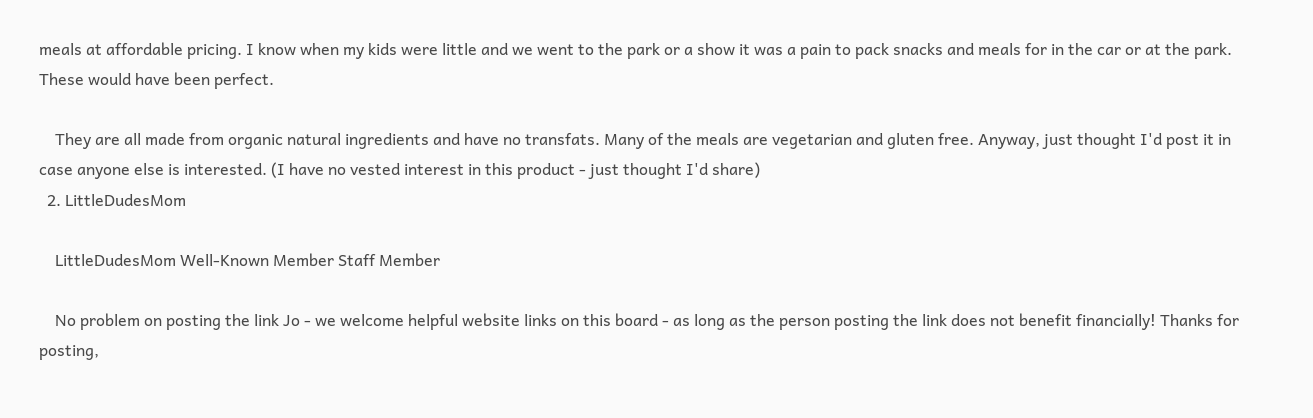meals at affordable pricing. I know when my kids were little and we went to the park or a show it was a pain to pack snacks and meals for in the car or at the park. These would have been perfect.

    They are all made from organic natural ingredients and have no transfats. Many of the meals are vegetarian and gluten free. Anyway, just thought I'd post it in case anyone else is interested. (I have no vested interest in this product - just thought I'd share)
  2. LittleDudesMom

    LittleDudesMom Well-Known Member Staff Member

    No problem on posting the link Jo - we welcome helpful website links on this board - as long as the person posting the link does not benefit financially! Thanks for posting,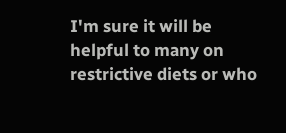I'm sure it will be helpful to many on restrictive diets or who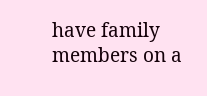have family members on a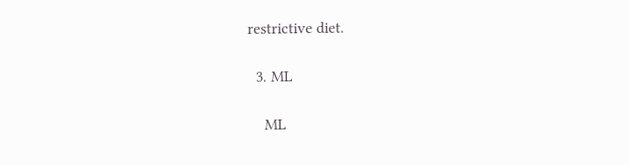restrictive diet.

  3. ML

    ML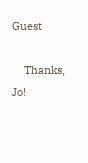Guest

    Thanks, Jo!